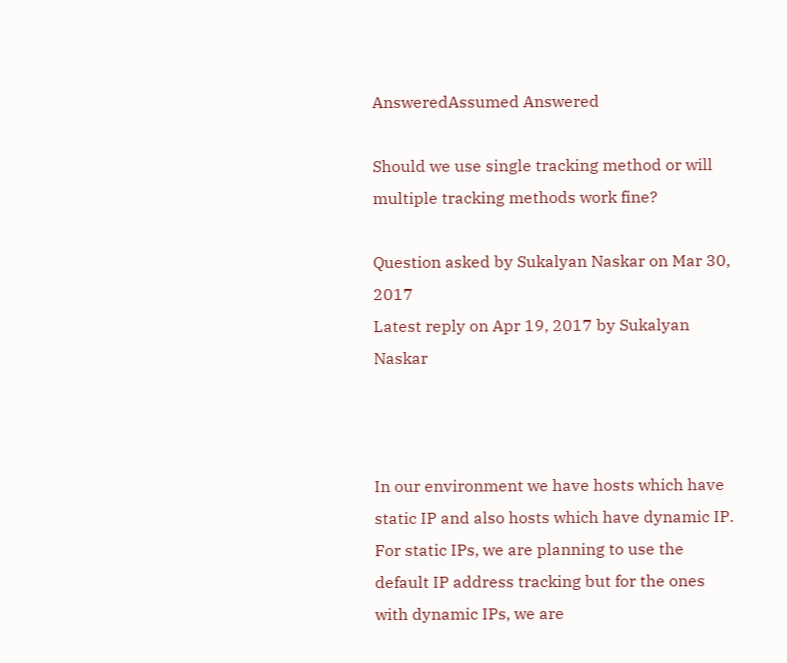AnsweredAssumed Answered

Should we use single tracking method or will multiple tracking methods work fine?

Question asked by Sukalyan Naskar on Mar 30, 2017
Latest reply on Apr 19, 2017 by Sukalyan Naskar



In our environment we have hosts which have static IP and also hosts which have dynamic IP. For static IPs, we are planning to use the default IP address tracking but for the ones with dynamic IPs, we are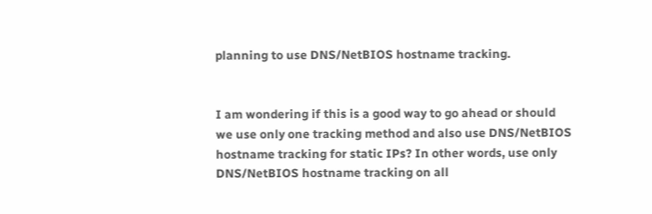planning to use DNS/NetBIOS hostname tracking.


I am wondering if this is a good way to go ahead or should we use only one tracking method and also use DNS/NetBIOS hostname tracking for static IPs? In other words, use only DNS/NetBIOS hostname tracking on all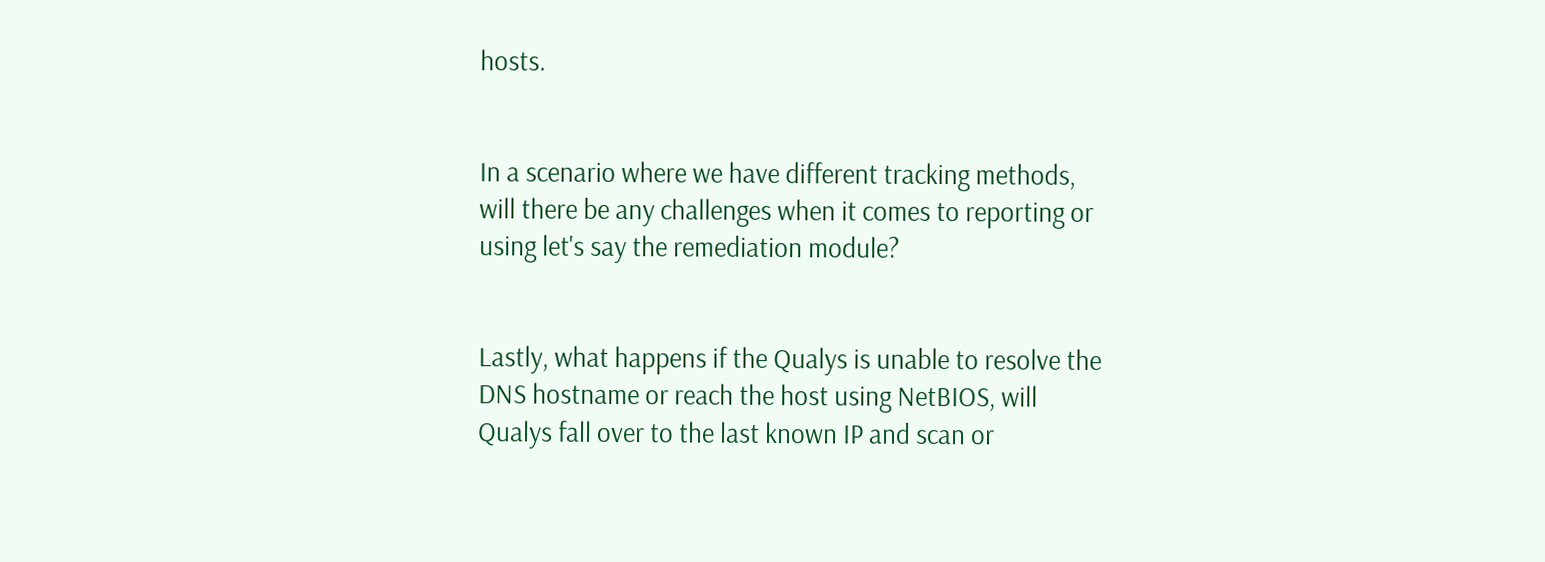hosts.


In a scenario where we have different tracking methods, will there be any challenges when it comes to reporting or using let's say the remediation module?


Lastly, what happens if the Qualys is unable to resolve the DNS hostname or reach the host using NetBIOS, will Qualys fall over to the last known IP and scan or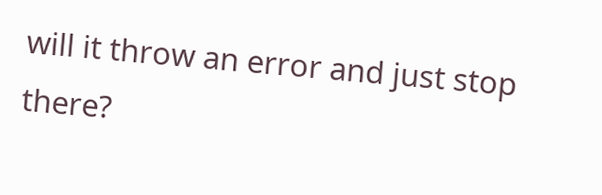will it throw an error and just stop there?